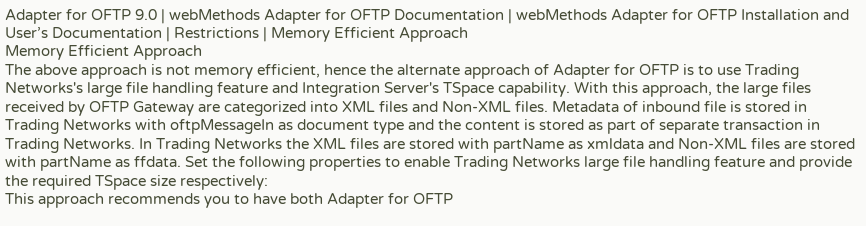Adapter for OFTP 9.0 | webMethods Adapter for OFTP Documentation | webMethods Adapter for OFTP Installation and User’s Documentation | Restrictions | Memory Efficient Approach
Memory Efficient Approach
The above approach is not memory efficient, hence the alternate approach of Adapter for OFTP is to use Trading Networks's large file handling feature and Integration Server's TSpace capability. With this approach, the large files received by OFTP Gateway are categorized into XML files and Non-XML files. Metadata of inbound file is stored in Trading Networks with oftpMessageIn as document type and the content is stored as part of separate transaction in Trading Networks. In Trading Networks the XML files are stored with partName as xmldata and Non-XML files are stored with partName as ffdata. Set the following properties to enable Trading Networks large file handling feature and provide the required TSpace size respectively:
This approach recommends you to have both Adapter for OFTP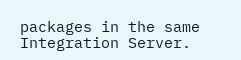packages in the same Integration Server.